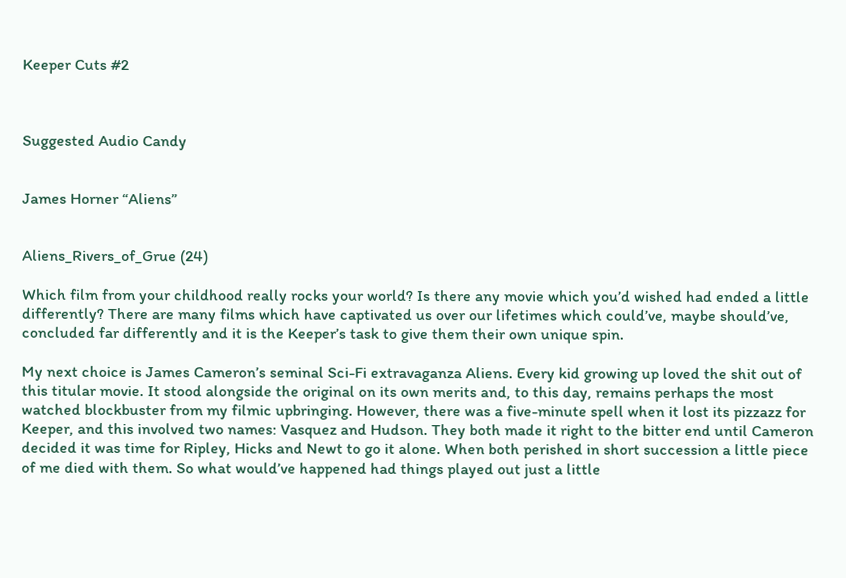Keeper Cuts #2



Suggested Audio Candy


James Horner “Aliens”


Aliens_Rivers_of_Grue (24)

Which film from your childhood really rocks your world? Is there any movie which you’d wished had ended a little differently? There are many films which have captivated us over our lifetimes which could’ve, maybe should’ve, concluded far differently and it is the Keeper’s task to give them their own unique spin.

My next choice is James Cameron’s seminal Sci-Fi extravaganza Aliens. Every kid growing up loved the shit out of this titular movie. It stood alongside the original on its own merits and, to this day, remains perhaps the most watched blockbuster from my filmic upbringing. However, there was a five-minute spell when it lost its pizzazz for Keeper, and this involved two names: Vasquez and Hudson. They both made it right to the bitter end until Cameron decided it was time for Ripley, Hicks and Newt to go it alone. When both perished in short succession a little piece of me died with them. So what would’ve happened had things played out just a little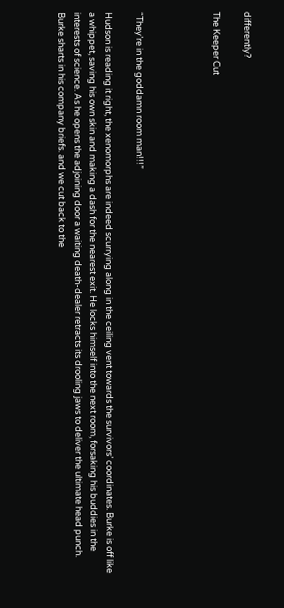differently?

The Keeper Cut




“They’re in the goddamn room man!!!”

Hudson is reading it right, the xenomorphs are indeed scurrying along in the ceiling vent towards the survivors’ coordinates. Burke is off like a whippet, saving his own skin and making a dash for the nearest exit. He locks himself into the next room, forsaking his buddies in the interests of science. As he opens the adjoining door a waiting death-dealer retracts its drooling jaws to deliver the ultimate head punch. Burke sharts in his company briefs. and we cut back to the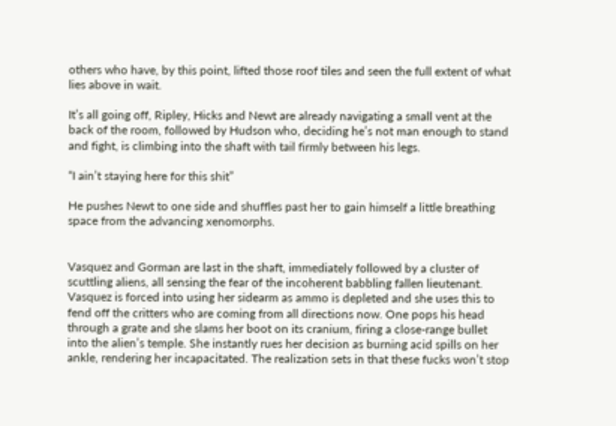others who have, by this point, lifted those roof tiles and seen the full extent of what lies above in wait.

It’s all going off, Ripley, Hicks and Newt are already navigating a small vent at the back of the room, followed by Hudson who, deciding he’s not man enough to stand and fight, is climbing into the shaft with tail firmly between his legs.

“I ain’t staying here for this shit”

He pushes Newt to one side and shuffles past her to gain himself a little breathing space from the advancing xenomorphs.


Vasquez and Gorman are last in the shaft, immediately followed by a cluster of scuttling aliens, all sensing the fear of the incoherent babbling fallen lieutenant. Vasquez is forced into using her sidearm as ammo is depleted and she uses this to fend off the critters who are coming from all directions now. One pops his head through a grate and she slams her boot on its cranium, firing a close-range bullet into the alien’s temple. She instantly rues her decision as burning acid spills on her ankle, rendering her incapacitated. The realization sets in that these fucks won’t stop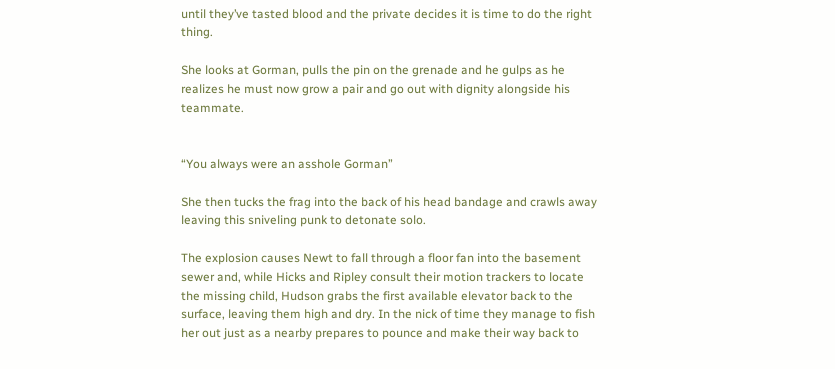until they’ve tasted blood and the private decides it is time to do the right thing.

She looks at Gorman, pulls the pin on the grenade and he gulps as he realizes he must now grow a pair and go out with dignity alongside his teammate.


“You always were an asshole Gorman”

She then tucks the frag into the back of his head bandage and crawls away leaving this sniveling punk to detonate solo.

The explosion causes Newt to fall through a floor fan into the basement sewer and, while Hicks and Ripley consult their motion trackers to locate the missing child, Hudson grabs the first available elevator back to the surface, leaving them high and dry. In the nick of time they manage to fish her out just as a nearby prepares to pounce and make their way back to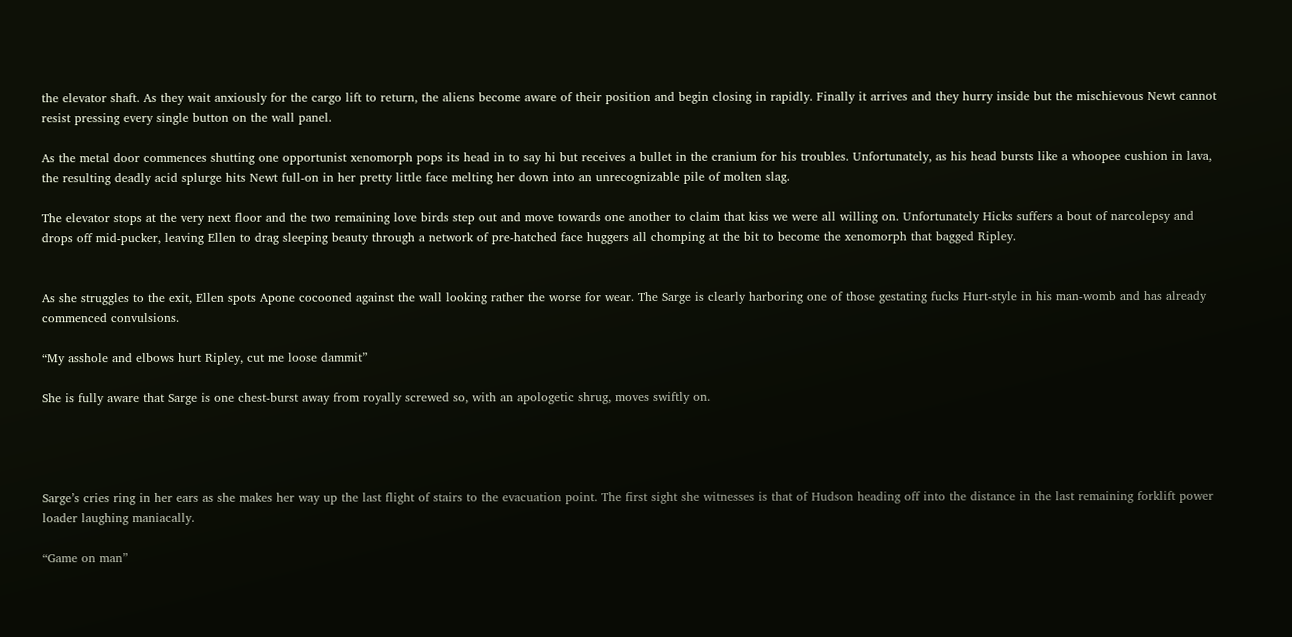the elevator shaft. As they wait anxiously for the cargo lift to return, the aliens become aware of their position and begin closing in rapidly. Finally it arrives and they hurry inside but the mischievous Newt cannot resist pressing every single button on the wall panel.

As the metal door commences shutting one opportunist xenomorph pops its head in to say hi but receives a bullet in the cranium for his troubles. Unfortunately, as his head bursts like a whoopee cushion in lava, the resulting deadly acid splurge hits Newt full-on in her pretty little face melting her down into an unrecognizable pile of molten slag.

The elevator stops at the very next floor and the two remaining love birds step out and move towards one another to claim that kiss we were all willing on. Unfortunately Hicks suffers a bout of narcolepsy and drops off mid-pucker, leaving Ellen to drag sleeping beauty through a network of pre-hatched face huggers all chomping at the bit to become the xenomorph that bagged Ripley.


As she struggles to the exit, Ellen spots Apone cocooned against the wall looking rather the worse for wear. The Sarge is clearly harboring one of those gestating fucks Hurt-style in his man-womb and has already commenced convulsions.

“My asshole and elbows hurt Ripley, cut me loose dammit”

She is fully aware that Sarge is one chest-burst away from royally screwed so, with an apologetic shrug, moves swiftly on.




Sarge’s cries ring in her ears as she makes her way up the last flight of stairs to the evacuation point. The first sight she witnesses is that of Hudson heading off into the distance in the last remaining forklift power loader laughing maniacally.

“Game on man”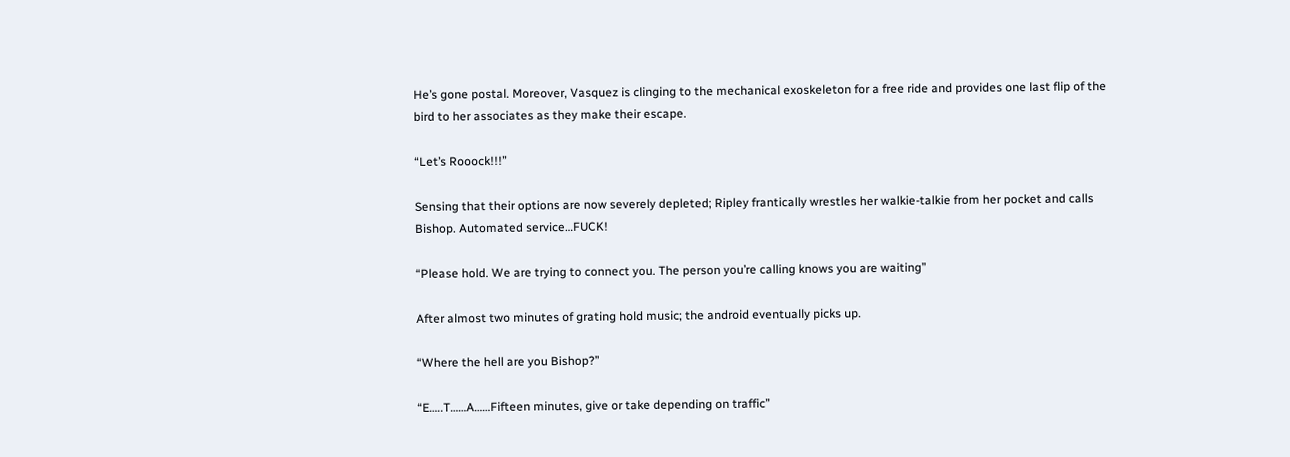He’s gone postal. Moreover, Vasquez is clinging to the mechanical exoskeleton for a free ride and provides one last flip of the bird to her associates as they make their escape.

“Let’s Rooock!!!”

Sensing that their options are now severely depleted; Ripley frantically wrestles her walkie-talkie from her pocket and calls Bishop. Automated service…FUCK!

“Please hold. We are trying to connect you. The person you’re calling knows you are waiting”

After almost two minutes of grating hold music; the android eventually picks up.

“Where the hell are you Bishop?”

“E…..T……A……Fifteen minutes, give or take depending on traffic”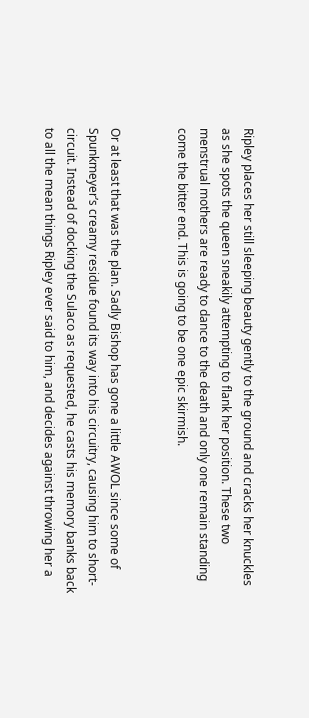Ripley places her still sleeping beauty gently to the ground and cracks her knuckles as she spots the queen sneakily attempting to flank her position. These two menstrual mothers are ready to dance to the death and only one remain standing come the bitter end. This is going to be one epic skirmish.


Or at least that was the plan. Sadly Bishop has gone a little AWOL since some of Spunkmeyer’s creamy residue found its way into his circuitry, causing him to short-circuit. Instead of docking the Sulaco as requested, he casts his memory banks back to all the mean things Ripley ever said to him, and decides against throwing her a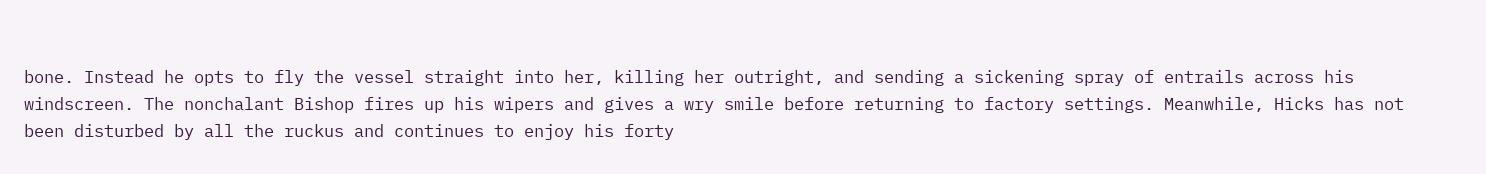bone. Instead he opts to fly the vessel straight into her, killing her outright, and sending a sickening spray of entrails across his windscreen. The nonchalant Bishop fires up his wipers and gives a wry smile before returning to factory settings. Meanwhile, Hicks has not been disturbed by all the ruckus and continues to enjoy his forty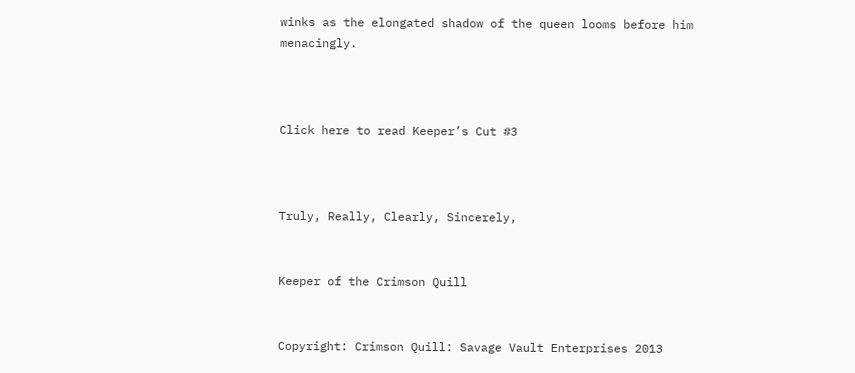winks as the elongated shadow of the queen looms before him menacingly.



Click here to read Keeper’s Cut #3



Truly, Really, Clearly, Sincerely,


Keeper of the Crimson Quill


Copyright: Crimson Quill: Savage Vault Enterprises 2013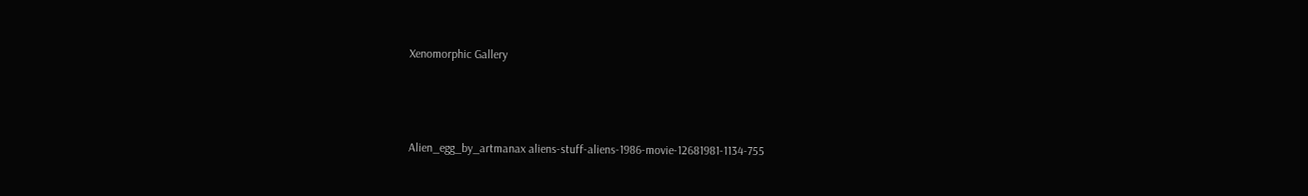Xenomorphic Gallery



Alien_egg_by_artmanax aliens-stuff-aliens-1986-movie-12681981-1134-755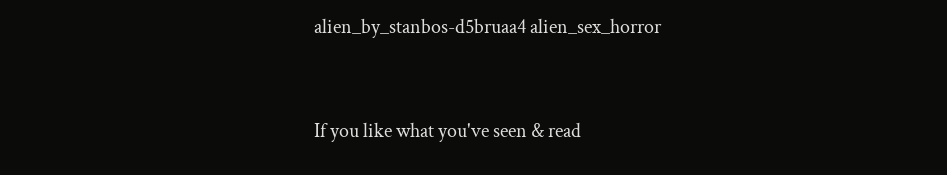alien_by_stanbos-d5bruaa4 alien_sex_horror



If you like what you've seen & read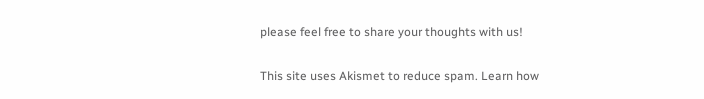please feel free to share your thoughts with us!

This site uses Akismet to reduce spam. Learn how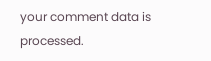your comment data is processed.